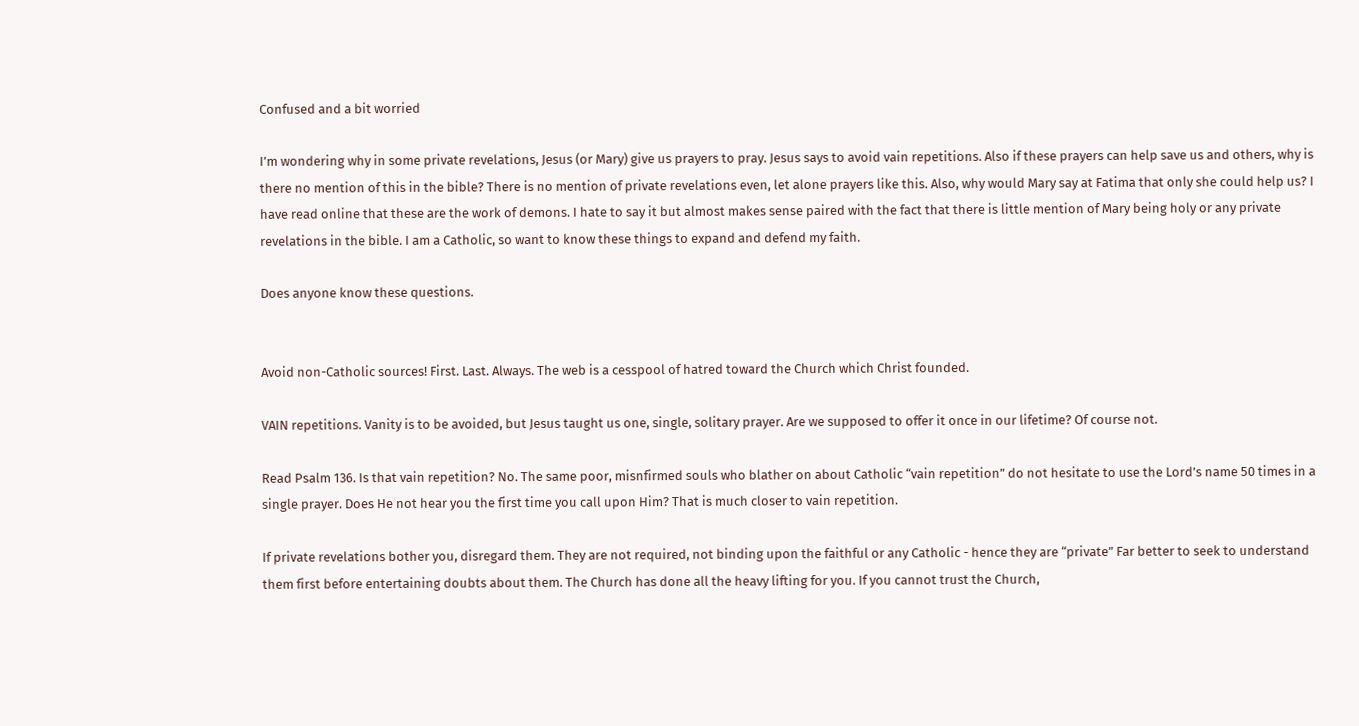Confused and a bit worried

I’m wondering why in some private revelations, Jesus (or Mary) give us prayers to pray. Jesus says to avoid vain repetitions. Also if these prayers can help save us and others, why is there no mention of this in the bible? There is no mention of private revelations even, let alone prayers like this. Also, why would Mary say at Fatima that only she could help us? I have read online that these are the work of demons. I hate to say it but almost makes sense paired with the fact that there is little mention of Mary being holy or any private revelations in the bible. I am a Catholic, so want to know these things to expand and defend my faith.

Does anyone know these questions.


Avoid non-Catholic sources! First. Last. Always. The web is a cesspool of hatred toward the Church which Christ founded.

VAIN repetitions. Vanity is to be avoided, but Jesus taught us one, single, solitary prayer. Are we supposed to offer it once in our lifetime? Of course not.

Read Psalm 136. Is that vain repetition? No. The same poor, misnfirmed souls who blather on about Catholic “vain repetition” do not hesitate to use the Lord’s name 50 times in a single prayer. Does He not hear you the first time you call upon Him? That is much closer to vain repetition.

If private revelations bother you, disregard them. They are not required, not binding upon the faithful or any Catholic - hence they are “private” Far better to seek to understand them first before entertaining doubts about them. The Church has done all the heavy lifting for you. If you cannot trust the Church,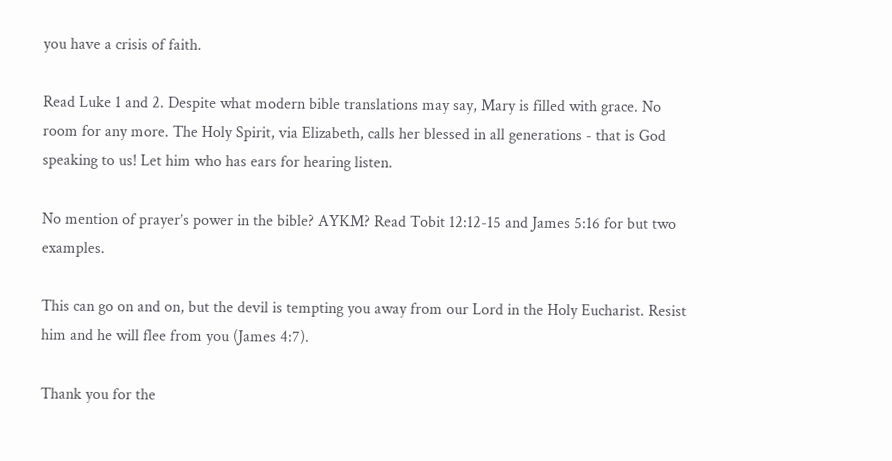you have a crisis of faith.

Read Luke 1 and 2. Despite what modern bible translations may say, Mary is filled with grace. No room for any more. The Holy Spirit, via Elizabeth, calls her blessed in all generations - that is God speaking to us! Let him who has ears for hearing listen.

No mention of prayer’s power in the bible? AYKM? Read Tobit 12:12-15 and James 5:16 for but two examples.

This can go on and on, but the devil is tempting you away from our Lord in the Holy Eucharist. Resist him and he will flee from you (James 4:7).

Thank you for the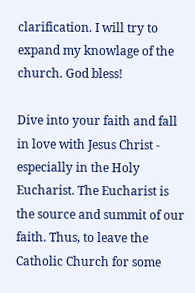clarification. I will try to expand my knowlage of the church. God bless!

Dive into your faith and fall in love with Jesus Christ - especially in the Holy Eucharist. The Eucharist is the source and summit of our faith. Thus, to leave the Catholic Church for some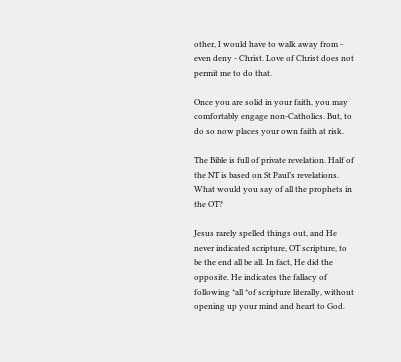other, I would have to walk away from - even deny - Christ. Love of Christ does not permit me to do that.

Once you are solid in your faith, you may comfortably engage non-Catholics. But, to do so now places your own faith at risk.

The Bible is full of private revelation. Half of the NT is based on St Paul’s revelations. What would you say of all the prophets in the OT?

Jesus rarely spelled things out, and He never indicated scripture, OT scripture, to be the end all be all. In fact, He did the opposite. He indicates the fallacy of following *all *of scripture literally, without opening up your mind and heart to God.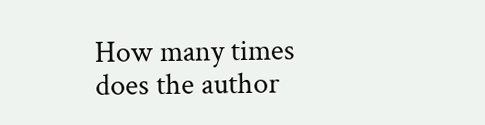How many times does the author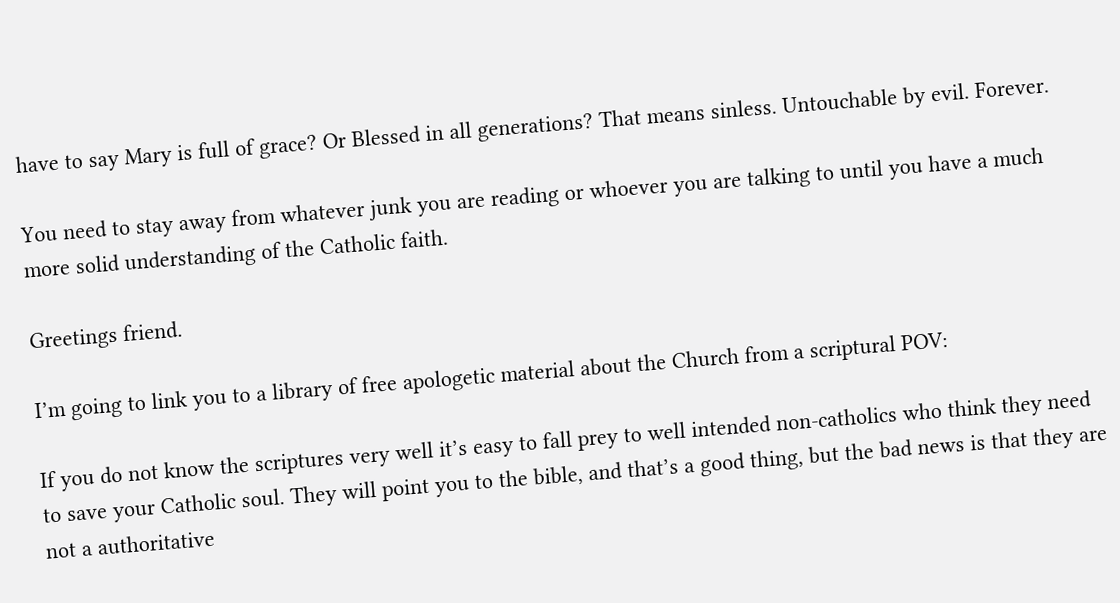have to say Mary is full of grace? Or Blessed in all generations? That means sinless. Untouchable by evil. Forever.

You need to stay away from whatever junk you are reading or whoever you are talking to until you have a much more solid understanding of the Catholic faith.

Greetings friend.

I’m going to link you to a library of free apologetic material about the Church from a scriptural POV:

If you do not know the scriptures very well it’s easy to fall prey to well intended non-catholics who think they need to save your Catholic soul. They will point you to the bible, and that’s a good thing, but the bad news is that they are not a authoritative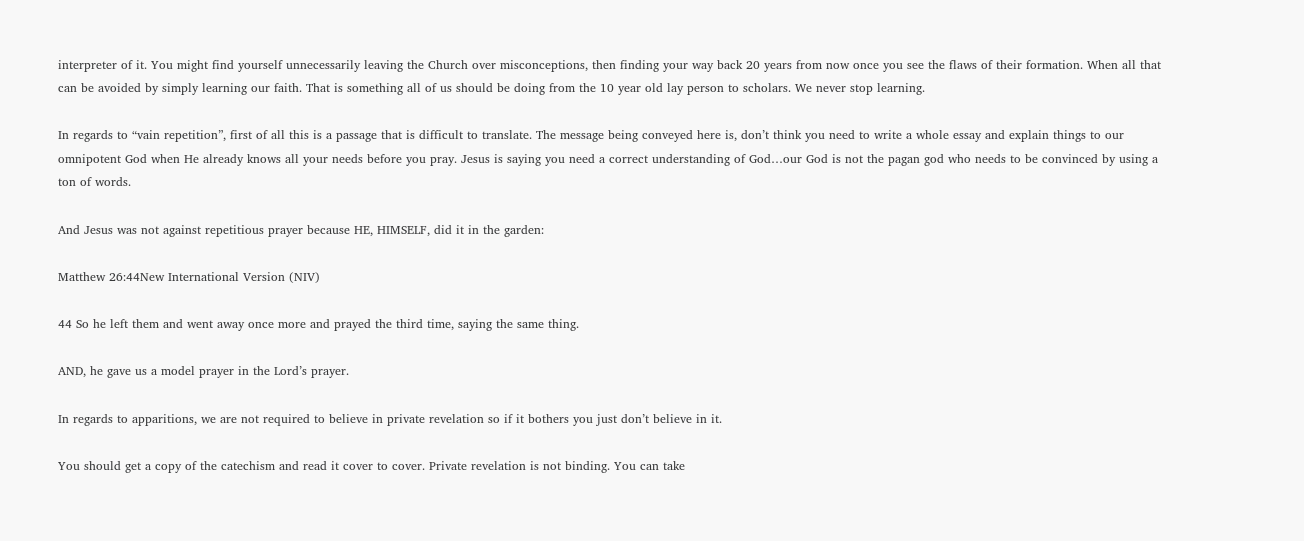interpreter of it. You might find yourself unnecessarily leaving the Church over misconceptions, then finding your way back 20 years from now once you see the flaws of their formation. When all that can be avoided by simply learning our faith. That is something all of us should be doing from the 10 year old lay person to scholars. We never stop learning.

In regards to “vain repetition”, first of all this is a passage that is difficult to translate. The message being conveyed here is, don’t think you need to write a whole essay and explain things to our omnipotent God when He already knows all your needs before you pray. Jesus is saying you need a correct understanding of God…our God is not the pagan god who needs to be convinced by using a ton of words.

And Jesus was not against repetitious prayer because HE, HIMSELF, did it in the garden:

Matthew 26:44New International Version (NIV)

44 So he left them and went away once more and prayed the third time, saying the same thing.

AND, he gave us a model prayer in the Lord’s prayer.

In regards to apparitions, we are not required to believe in private revelation so if it bothers you just don’t believe in it.

You should get a copy of the catechism and read it cover to cover. Private revelation is not binding. You can take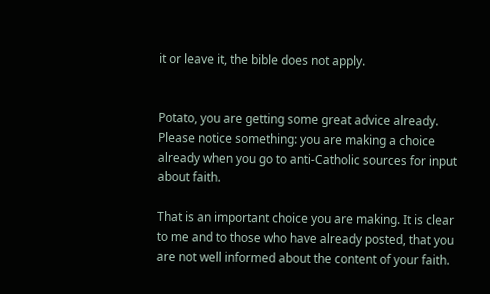it or leave it, the bible does not apply.


Potato, you are getting some great advice already. Please notice something: you are making a choice already when you go to anti-Catholic sources for input about faith.

That is an important choice you are making. It is clear to me and to those who have already posted, that you are not well informed about the content of your faith.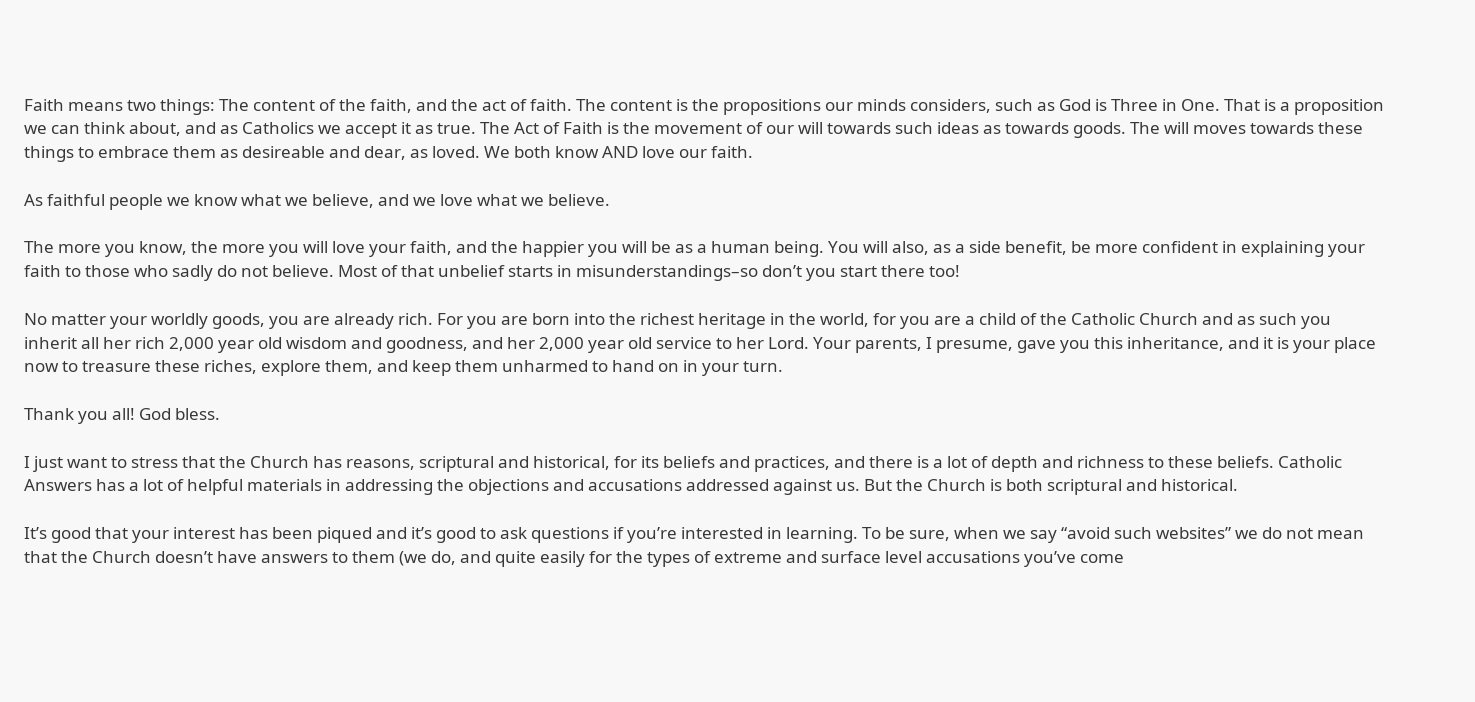Faith means two things: The content of the faith, and the act of faith. The content is the propositions our minds considers, such as God is Three in One. That is a proposition we can think about, and as Catholics we accept it as true. The Act of Faith is the movement of our will towards such ideas as towards goods. The will moves towards these things to embrace them as desireable and dear, as loved. We both know AND love our faith.

As faithful people we know what we believe, and we love what we believe.

The more you know, the more you will love your faith, and the happier you will be as a human being. You will also, as a side benefit, be more confident in explaining your faith to those who sadly do not believe. Most of that unbelief starts in misunderstandings–so don’t you start there too!

No matter your worldly goods, you are already rich. For you are born into the richest heritage in the world, for you are a child of the Catholic Church and as such you inherit all her rich 2,000 year old wisdom and goodness, and her 2,000 year old service to her Lord. Your parents, I presume, gave you this inheritance, and it is your place now to treasure these riches, explore them, and keep them unharmed to hand on in your turn.

Thank you all! God bless.

I just want to stress that the Church has reasons, scriptural and historical, for its beliefs and practices, and there is a lot of depth and richness to these beliefs. Catholic Answers has a lot of helpful materials in addressing the objections and accusations addressed against us. But the Church is both scriptural and historical.

It’s good that your interest has been piqued and it’s good to ask questions if you’re interested in learning. To be sure, when we say “avoid such websites” we do not mean that the Church doesn’t have answers to them (we do, and quite easily for the types of extreme and surface level accusations you’ve come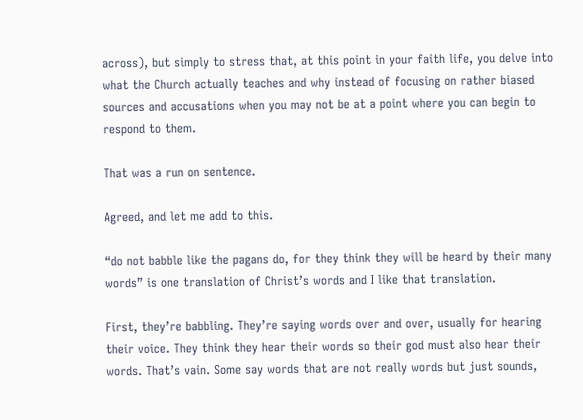across), but simply to stress that, at this point in your faith life, you delve into what the Church actually teaches and why instead of focusing on rather biased sources and accusations when you may not be at a point where you can begin to respond to them.

That was a run on sentence.

Agreed, and let me add to this.

“do not babble like the pagans do, for they think they will be heard by their many words” is one translation of Christ’s words and I like that translation.

First, they’re babbling. They’re saying words over and over, usually for hearing their voice. They think they hear their words so their god must also hear their words. That’s vain. Some say words that are not really words but just sounds,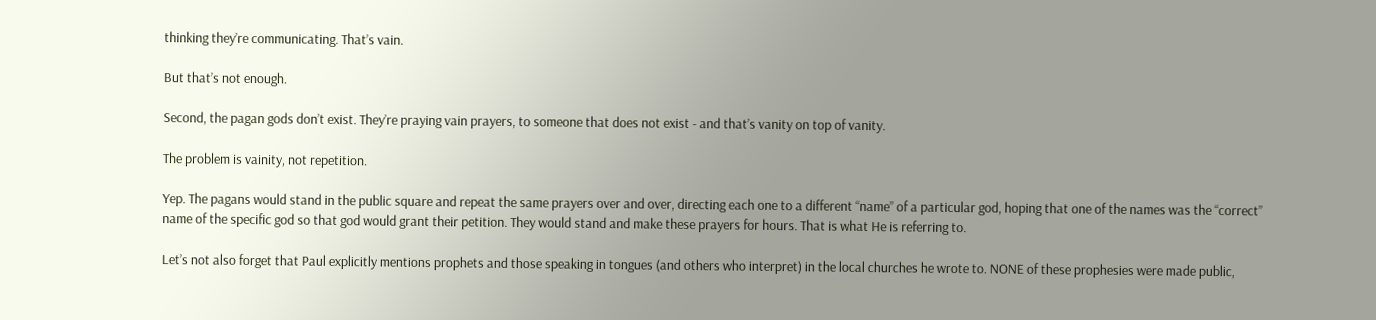thinking they’re communicating. That’s vain.

But that’s not enough.

Second, the pagan gods don’t exist. They’re praying vain prayers, to someone that does not exist - and that’s vanity on top of vanity.

The problem is vainity, not repetition.

Yep. The pagans would stand in the public square and repeat the same prayers over and over, directing each one to a different “name” of a particular god, hoping that one of the names was the “correct” name of the specific god so that god would grant their petition. They would stand and make these prayers for hours. That is what He is referring to.

Let’s not also forget that Paul explicitly mentions prophets and those speaking in tongues (and others who interpret) in the local churches he wrote to. NONE of these prophesies were made public,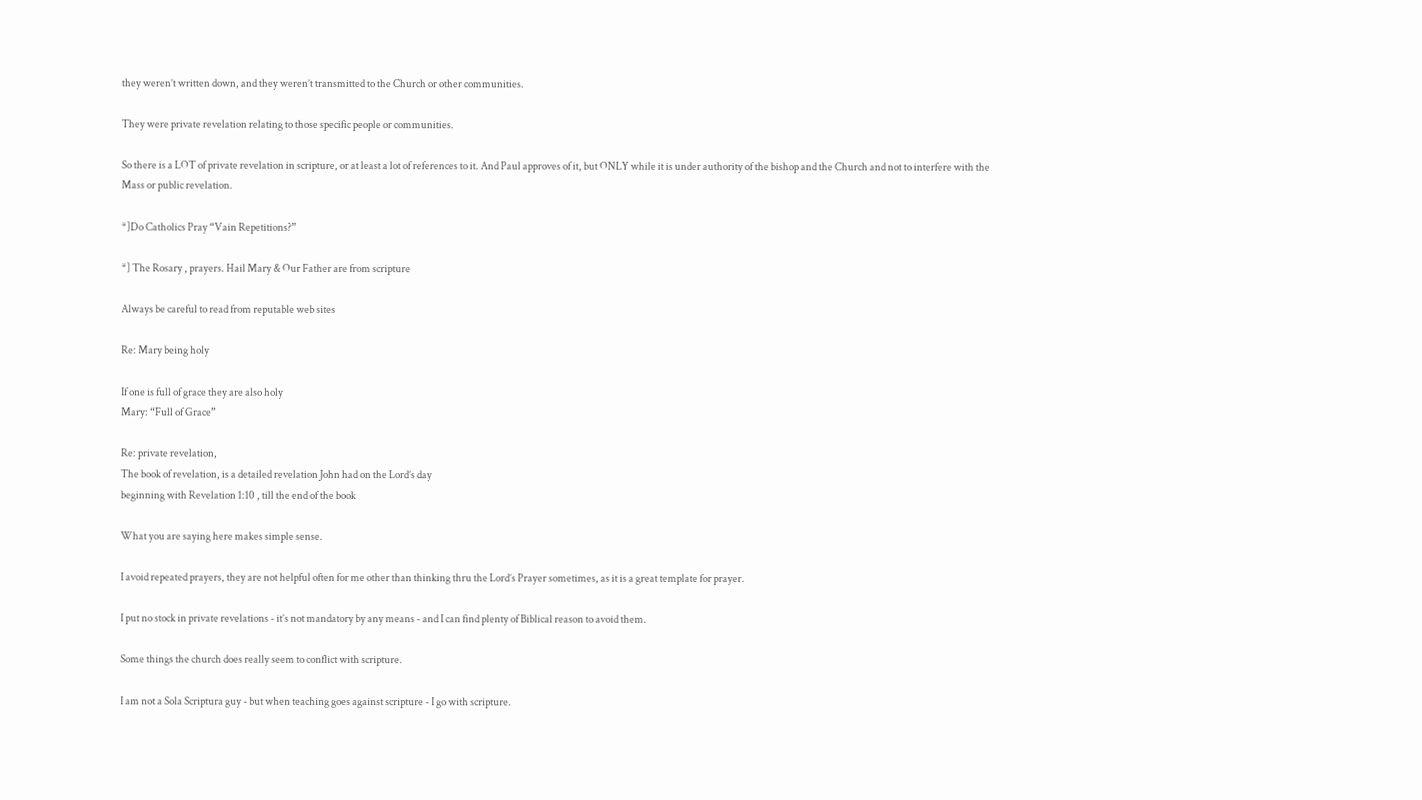they weren’t written down, and they weren’t transmitted to the Church or other communities.

They were private revelation relating to those specific people or communities.

So there is a LOT of private revelation in scripture, or at least a lot of references to it. And Paul approves of it, but ONLY while it is under authority of the bishop and the Church and not to interfere with the Mass or public revelation.

*]Do Catholics Pray “Vain Repetitions?”

*] The Rosary , prayers. Hail Mary & Our Father are from scripture

Always be careful to read from reputable web sites

Re: Mary being holy

If one is full of grace they are also holy
Mary: “Full of Grace”

Re: private revelation,
The book of revelation, is a detailed revelation John had on the Lord’s day
beginning with Revelation 1:10 , till the end of the book

What you are saying here makes simple sense.

I avoid repeated prayers, they are not helpful often for me other than thinking thru the Lord’s Prayer sometimes, as it is a great template for prayer.

I put no stock in private revelations - it’s not mandatory by any means - and I can find plenty of Biblical reason to avoid them.

Some things the church does really seem to conflict with scripture.

I am not a Sola Scriptura guy - but when teaching goes against scripture - I go with scripture.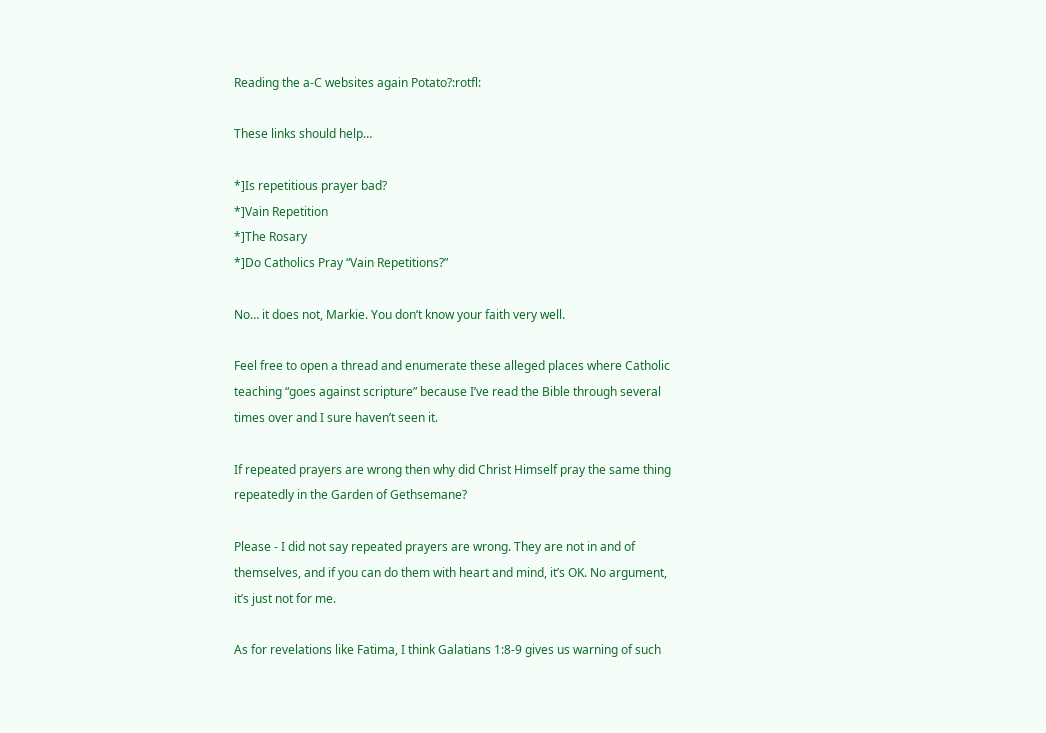Reading the a-C websites again Potato?:rotfl:

These links should help…

*]Is repetitious prayer bad?
*]Vain Repetition
*]The Rosary
*]Do Catholics Pray “Vain Repetitions?”

No… it does not, Markie. You don’t know your faith very well.

Feel free to open a thread and enumerate these alleged places where Catholic teaching “goes against scripture” because I’ve read the Bible through several times over and I sure haven’t seen it.

If repeated prayers are wrong then why did Christ Himself pray the same thing repeatedly in the Garden of Gethsemane?

Please - I did not say repeated prayers are wrong. They are not in and of themselves, and if you can do them with heart and mind, it’s OK. No argument, it’s just not for me.

As for revelations like Fatima, I think Galatians 1:8-9 gives us warning of such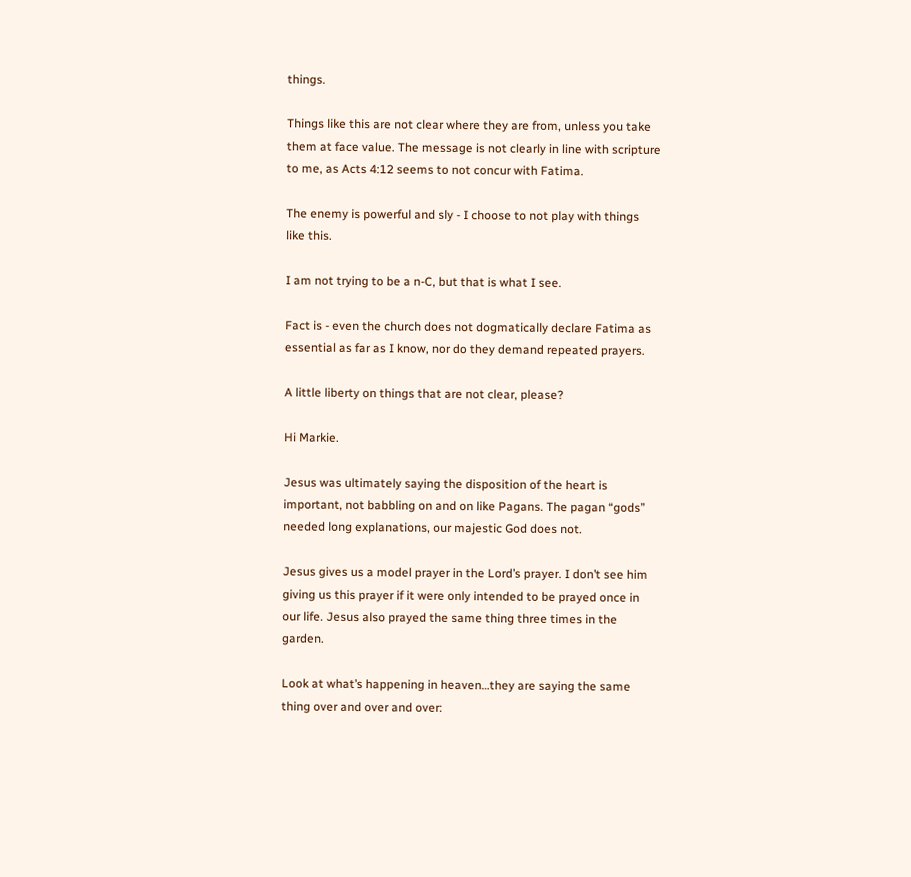things.

Things like this are not clear where they are from, unless you take them at face value. The message is not clearly in line with scripture to me, as Acts 4:12 seems to not concur with Fatima.

The enemy is powerful and sly - I choose to not play with things like this.

I am not trying to be a n-C, but that is what I see.

Fact is - even the church does not dogmatically declare Fatima as essential as far as I know, nor do they demand repeated prayers.

A little liberty on things that are not clear, please?

Hi Markie.

Jesus was ultimately saying the disposition of the heart is important, not babbling on and on like Pagans. The pagan “gods” needed long explanations, our majestic God does not.

Jesus gives us a model prayer in the Lord’s prayer. I don’t see him giving us this prayer if it were only intended to be prayed once in our life. Jesus also prayed the same thing three times in the garden.

Look at what’s happening in heaven…they are saying the same thing over and over and over: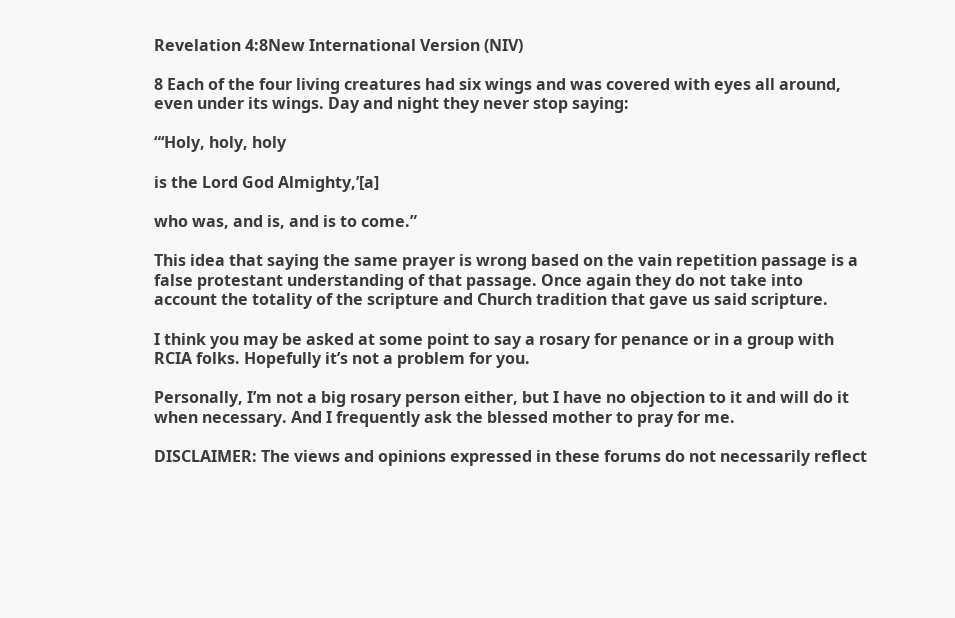Revelation 4:8New International Version (NIV)

8 Each of the four living creatures had six wings and was covered with eyes all around, even under its wings. Day and night they never stop saying:

“‘Holy, holy, holy

is the Lord God Almighty,’[a]

who was, and is, and is to come.”

This idea that saying the same prayer is wrong based on the vain repetition passage is a false protestant understanding of that passage. Once again they do not take into account the totality of the scripture and Church tradition that gave us said scripture.

I think you may be asked at some point to say a rosary for penance or in a group with RCIA folks. Hopefully it’s not a problem for you.

Personally, I’m not a big rosary person either, but I have no objection to it and will do it when necessary. And I frequently ask the blessed mother to pray for me.

DISCLAIMER: The views and opinions expressed in these forums do not necessarily reflect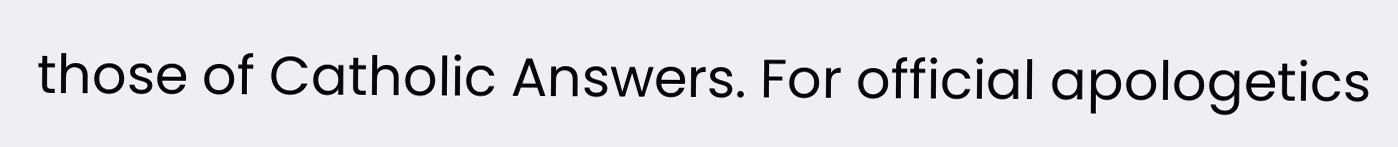those of Catholic Answers. For official apologetics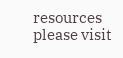resources please visit